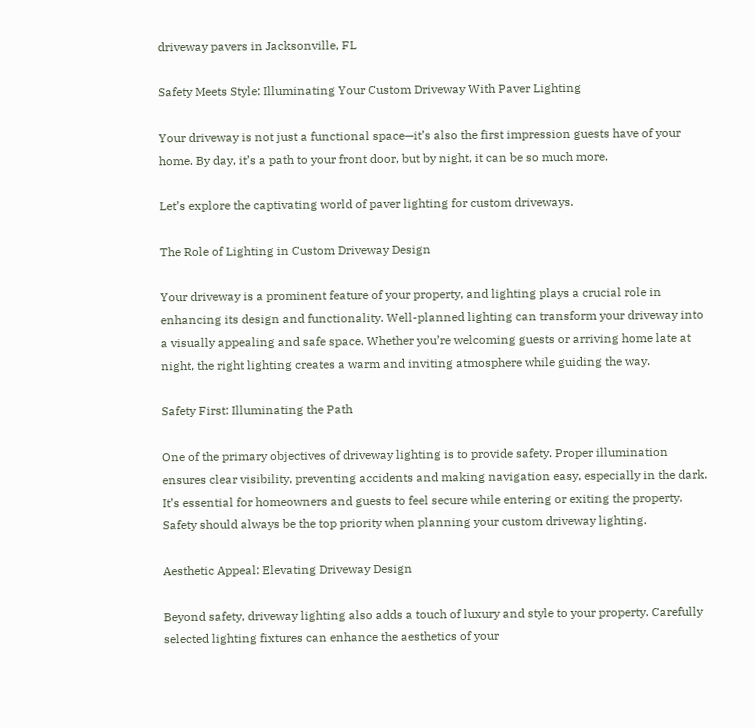driveway pavers in Jacksonville, FL

Safety Meets Style: Illuminating Your Custom Driveway With Paver Lighting

Your driveway is not just a functional space—it’s also the first impression guests have of your home. By day, it’s a path to your front door, but by night, it can be so much more.

Let’s explore the captivating world of paver lighting for custom driveways.

The Role of Lighting in Custom Driveway Design

Your driveway is a prominent feature of your property, and lighting plays a crucial role in enhancing its design and functionality. Well-planned lighting can transform your driveway into a visually appealing and safe space. Whether you’re welcoming guests or arriving home late at night, the right lighting creates a warm and inviting atmosphere while guiding the way.

Safety First: Illuminating the Path

One of the primary objectives of driveway lighting is to provide safety. Proper illumination ensures clear visibility, preventing accidents and making navigation easy, especially in the dark. It’s essential for homeowners and guests to feel secure while entering or exiting the property. Safety should always be the top priority when planning your custom driveway lighting.

Aesthetic Appeal: Elevating Driveway Design

Beyond safety, driveway lighting also adds a touch of luxury and style to your property. Carefully selected lighting fixtures can enhance the aesthetics of your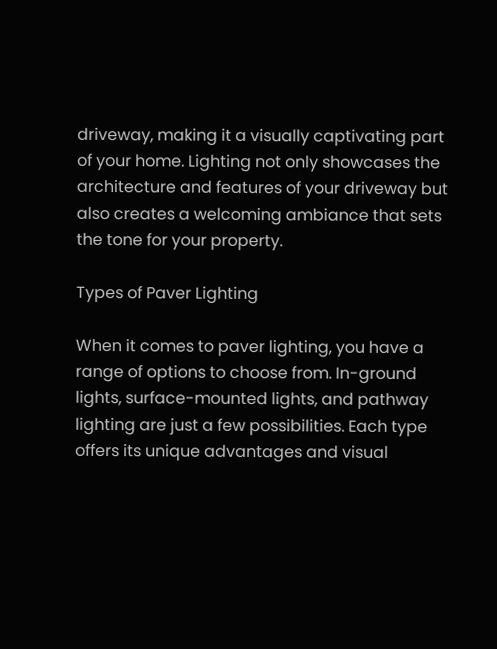driveway, making it a visually captivating part of your home. Lighting not only showcases the architecture and features of your driveway but also creates a welcoming ambiance that sets the tone for your property.

Types of Paver Lighting

When it comes to paver lighting, you have a range of options to choose from. In-ground lights, surface-mounted lights, and pathway lighting are just a few possibilities. Each type offers its unique advantages and visual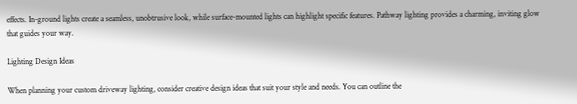effects. In-ground lights create a seamless, unobtrusive look, while surface-mounted lights can highlight specific features. Pathway lighting provides a charming, inviting glow that guides your way.

Lighting Design Ideas

When planning your custom driveway lighting, consider creative design ideas that suit your style and needs. You can outline the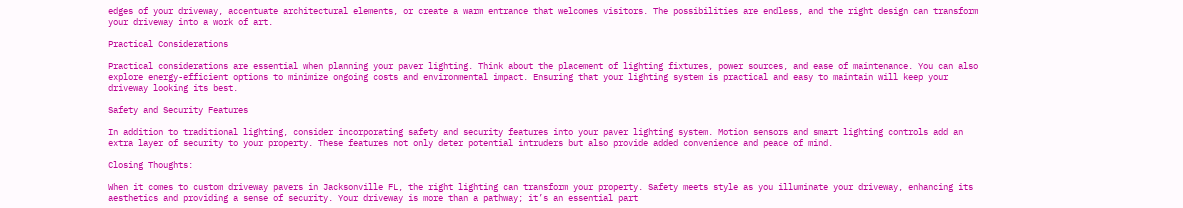edges of your driveway, accentuate architectural elements, or create a warm entrance that welcomes visitors. The possibilities are endless, and the right design can transform your driveway into a work of art.

Practical Considerations

Practical considerations are essential when planning your paver lighting. Think about the placement of lighting fixtures, power sources, and ease of maintenance. You can also explore energy-efficient options to minimize ongoing costs and environmental impact. Ensuring that your lighting system is practical and easy to maintain will keep your driveway looking its best.

Safety and Security Features

In addition to traditional lighting, consider incorporating safety and security features into your paver lighting system. Motion sensors and smart lighting controls add an extra layer of security to your property. These features not only deter potential intruders but also provide added convenience and peace of mind.

Closing Thoughts:

When it comes to custom driveway pavers in Jacksonville FL, the right lighting can transform your property. Safety meets style as you illuminate your driveway, enhancing its aesthetics and providing a sense of security. Your driveway is more than a pathway; it’s an essential part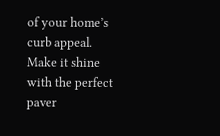of your home’s curb appeal. Make it shine with the perfect paver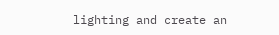lighting and create an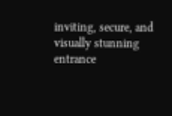inviting, secure, and visually stunning entrance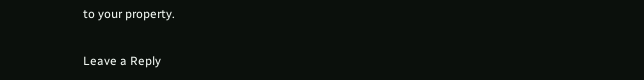to your property.

Leave a Reply